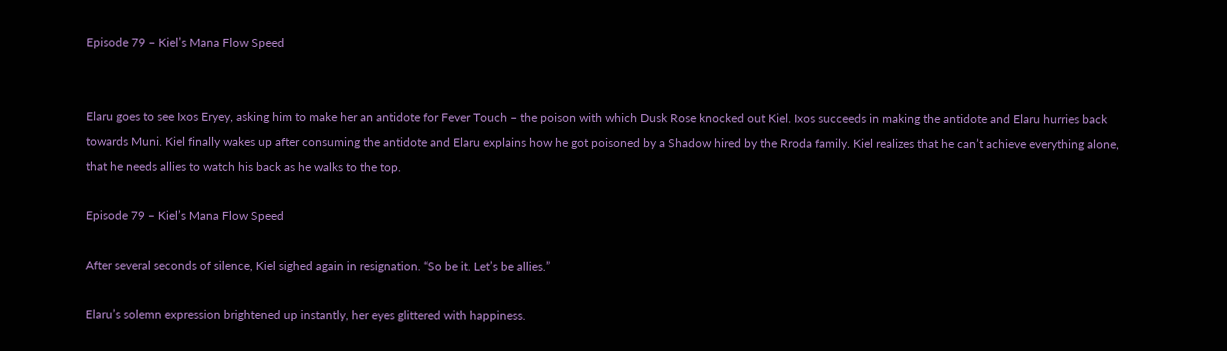Episode 79 – Kiel’s Mana Flow Speed


Elaru goes to see Ixos Eryey, asking him to make her an antidote for Fever Touch – the poison with which Dusk Rose knocked out Kiel. Ixos succeeds in making the antidote and Elaru hurries back towards Muni. Kiel finally wakes up after consuming the antidote and Elaru explains how he got poisoned by a Shadow hired by the Rroda family. Kiel realizes that he can’t achieve everything alone, that he needs allies to watch his back as he walks to the top.

Episode 79 – Kiel’s Mana Flow Speed

After several seconds of silence, Kiel sighed again in resignation. “So be it. Let’s be allies.”

Elaru’s solemn expression brightened up instantly, her eyes glittered with happiness.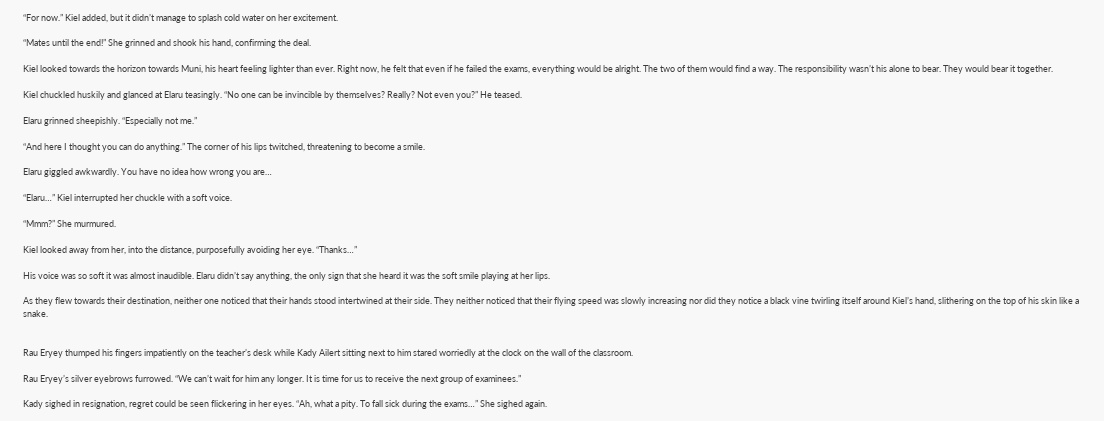“For now.” Kiel added, but it didn’t manage to splash cold water on her excitement.

“Mates until the end!” She grinned and shook his hand, confirming the deal.

Kiel looked towards the horizon towards Muni, his heart feeling lighter than ever. Right now, he felt that even if he failed the exams, everything would be alright. The two of them would find a way. The responsibility wasn’t his alone to bear. They would bear it together.

Kiel chuckled huskily and glanced at Elaru teasingly. “No one can be invincible by themselves? Really? Not even you?” He teased.

Elaru grinned sheepishly. “Especially not me.”

“And here I thought you can do anything.” The corner of his lips twitched, threatening to become a smile.

Elaru giggled awkwardly. You have no idea how wrong you are…

“Elaru…” Kiel interrupted her chuckle with a soft voice.

“Mmm?” She murmured.

Kiel looked away from her, into the distance, purposefully avoiding her eye. “Thanks…”

His voice was so soft it was almost inaudible. Elaru didn’t say anything, the only sign that she heard it was the soft smile playing at her lips.

As they flew towards their destination, neither one noticed that their hands stood intertwined at their side. They neither noticed that their flying speed was slowly increasing nor did they notice a black vine twirling itself around Kiel’s hand, slithering on the top of his skin like a snake.


Rau Eryey thumped his fingers impatiently on the teacher’s desk while Kady Ailert sitting next to him stared worriedly at the clock on the wall of the classroom.

Rau Eryey’s silver eyebrows furrowed. “We can’t wait for him any longer. It is time for us to receive the next group of examinees.”

Kady sighed in resignation, regret could be seen flickering in her eyes. “Ah, what a pity. To fall sick during the exams…” She sighed again.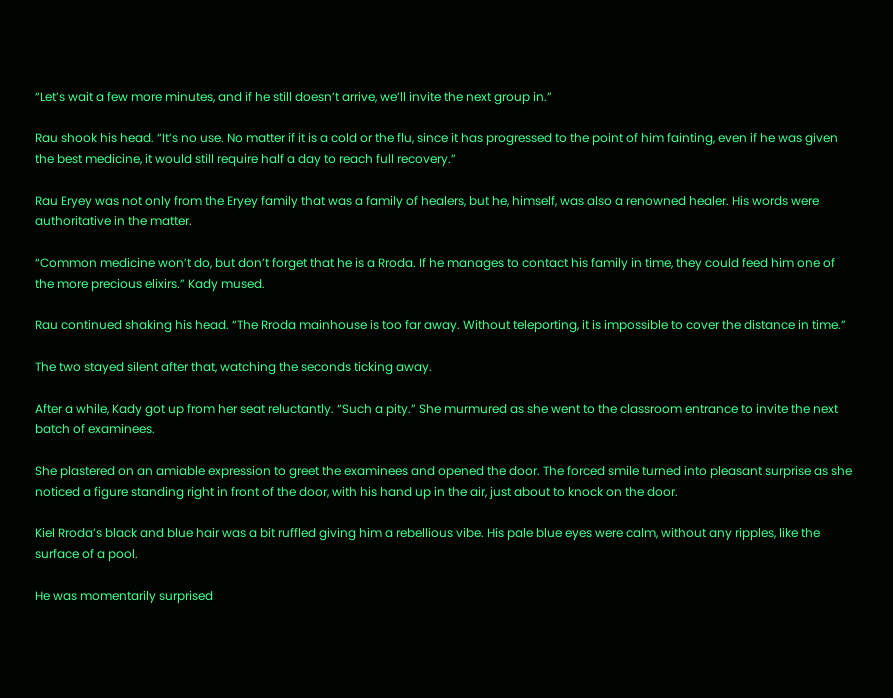“Let’s wait a few more minutes, and if he still doesn’t arrive, we’ll invite the next group in.”

Rau shook his head. “It’s no use. No matter if it is a cold or the flu, since it has progressed to the point of him fainting, even if he was given the best medicine, it would still require half a day to reach full recovery.”

Rau Eryey was not only from the Eryey family that was a family of healers, but he, himself, was also a renowned healer. His words were authoritative in the matter.

“Common medicine won’t do, but don’t forget that he is a Rroda. If he manages to contact his family in time, they could feed him one of the more precious elixirs.” Kady mused.

Rau continued shaking his head. “The Rroda mainhouse is too far away. Without teleporting, it is impossible to cover the distance in time.”

The two stayed silent after that, watching the seconds ticking away.

After a while, Kady got up from her seat reluctantly. “Such a pity.” She murmured as she went to the classroom entrance to invite the next batch of examinees.

She plastered on an amiable expression to greet the examinees and opened the door. The forced smile turned into pleasant surprise as she noticed a figure standing right in front of the door, with his hand up in the air, just about to knock on the door.

Kiel Rroda’s black and blue hair was a bit ruffled giving him a rebellious vibe. His pale blue eyes were calm, without any ripples, like the surface of a pool.

He was momentarily surprised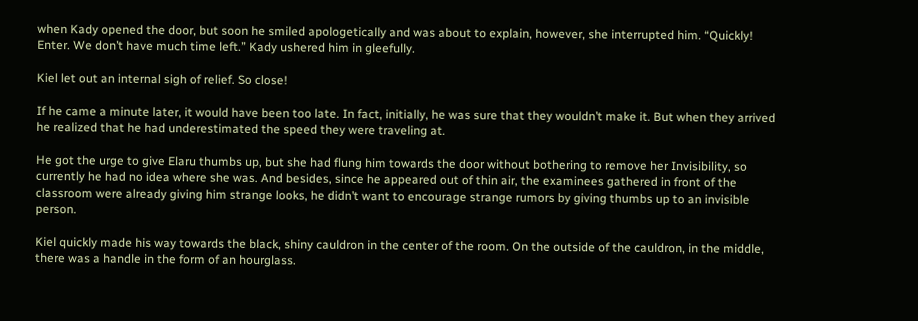when Kady opened the door, but soon he smiled apologetically and was about to explain, however, she interrupted him. “Quickly! Enter. We don’t have much time left.” Kady ushered him in gleefully.

Kiel let out an internal sigh of relief. So close!

If he came a minute later, it would have been too late. In fact, initially, he was sure that they wouldn’t make it. But when they arrived he realized that he had underestimated the speed they were traveling at.

He got the urge to give Elaru thumbs up, but she had flung him towards the door without bothering to remove her Invisibility, so currently he had no idea where she was. And besides, since he appeared out of thin air, the examinees gathered in front of the classroom were already giving him strange looks, he didn’t want to encourage strange rumors by giving thumbs up to an invisible person.

Kiel quickly made his way towards the black, shiny cauldron in the center of the room. On the outside of the cauldron, in the middle, there was a handle in the form of an hourglass.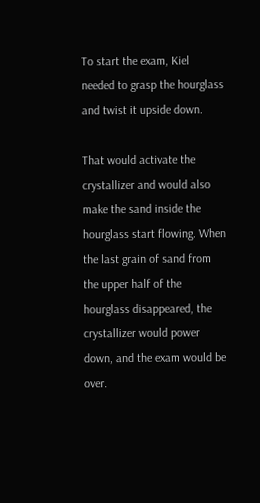To start the exam, Kiel needed to grasp the hourglass and twist it upside down.

That would activate the crystallizer and would also make the sand inside the hourglass start flowing. When the last grain of sand from the upper half of the hourglass disappeared, the crystallizer would power down, and the exam would be over.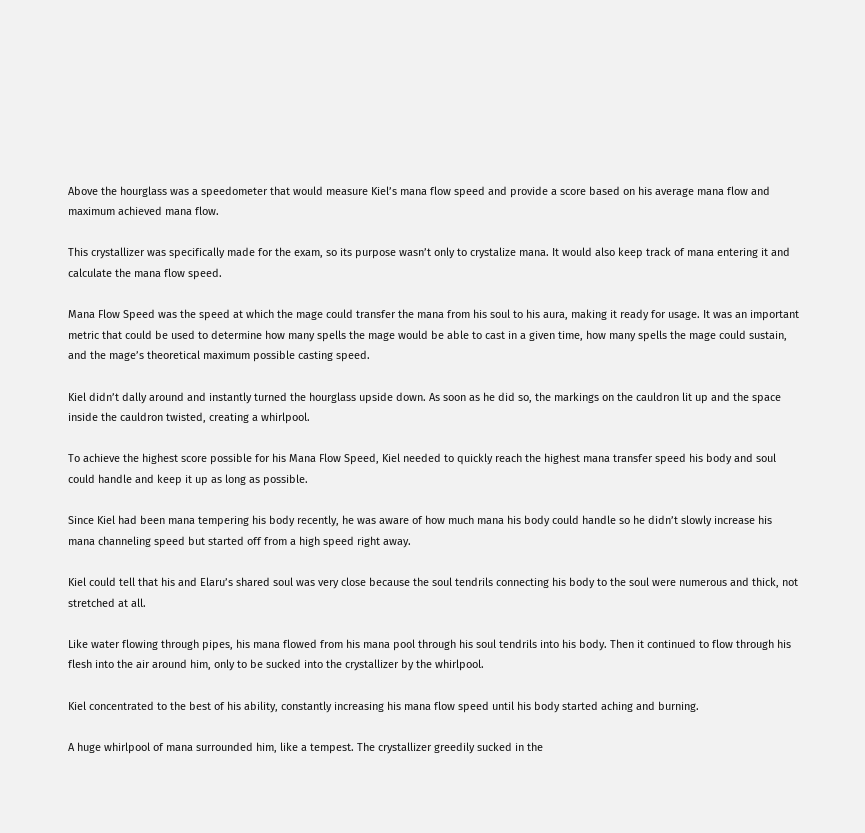Above the hourglass was a speedometer that would measure Kiel’s mana flow speed and provide a score based on his average mana flow and maximum achieved mana flow.

This crystallizer was specifically made for the exam, so its purpose wasn’t only to crystalize mana. It would also keep track of mana entering it and calculate the mana flow speed.

Mana Flow Speed was the speed at which the mage could transfer the mana from his soul to his aura, making it ready for usage. It was an important metric that could be used to determine how many spells the mage would be able to cast in a given time, how many spells the mage could sustain, and the mage’s theoretical maximum possible casting speed.

Kiel didn’t dally around and instantly turned the hourglass upside down. As soon as he did so, the markings on the cauldron lit up and the space inside the cauldron twisted, creating a whirlpool.

To achieve the highest score possible for his Mana Flow Speed, Kiel needed to quickly reach the highest mana transfer speed his body and soul could handle and keep it up as long as possible.

Since Kiel had been mana tempering his body recently, he was aware of how much mana his body could handle so he didn’t slowly increase his mana channeling speed but started off from a high speed right away.

Kiel could tell that his and Elaru’s shared soul was very close because the soul tendrils connecting his body to the soul were numerous and thick, not stretched at all.

Like water flowing through pipes, his mana flowed from his mana pool through his soul tendrils into his body. Then it continued to flow through his flesh into the air around him, only to be sucked into the crystallizer by the whirlpool.

Kiel concentrated to the best of his ability, constantly increasing his mana flow speed until his body started aching and burning.

A huge whirlpool of mana surrounded him, like a tempest. The crystallizer greedily sucked in the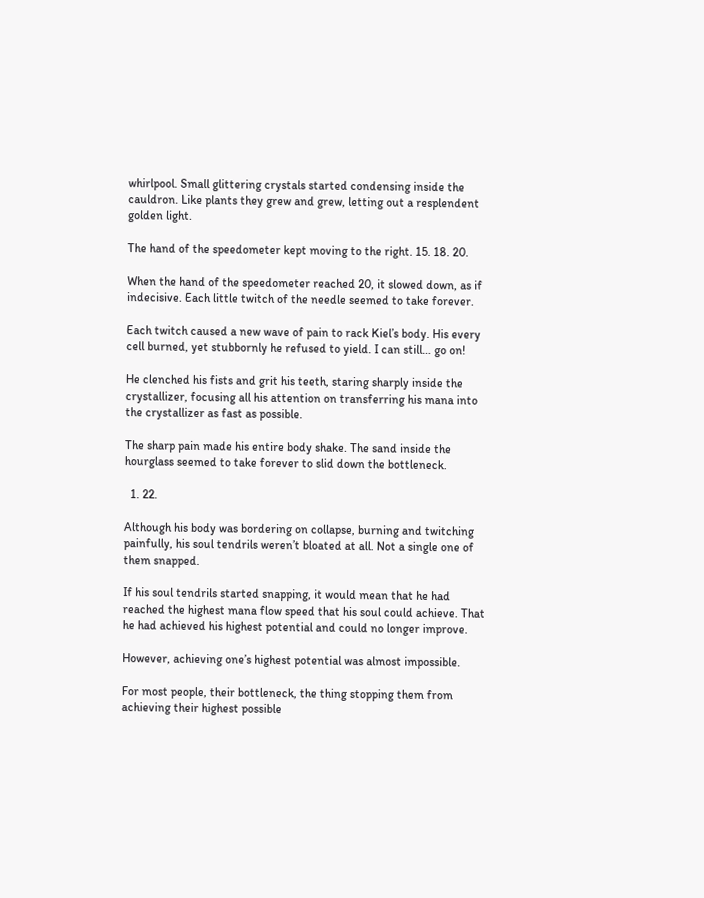whirlpool. Small glittering crystals started condensing inside the cauldron. Like plants they grew and grew, letting out a resplendent golden light.

The hand of the speedometer kept moving to the right. 15. 18. 20.

When the hand of the speedometer reached 20, it slowed down, as if indecisive. Each little twitch of the needle seemed to take forever.

Each twitch caused a new wave of pain to rack Kiel’s body. His every cell burned, yet stubbornly he refused to yield. I can still… go on!

He clenched his fists and grit his teeth, staring sharply inside the crystallizer, focusing all his attention on transferring his mana into the crystallizer as fast as possible.

The sharp pain made his entire body shake. The sand inside the hourglass seemed to take forever to slid down the bottleneck.

  1. 22.

Although his body was bordering on collapse, burning and twitching painfully, his soul tendrils weren’t bloated at all. Not a single one of them snapped.

If his soul tendrils started snapping, it would mean that he had reached the highest mana flow speed that his soul could achieve. That he had achieved his highest potential and could no longer improve.

However, achieving one’s highest potential was almost impossible.

For most people, their bottleneck, the thing stopping them from achieving their highest possible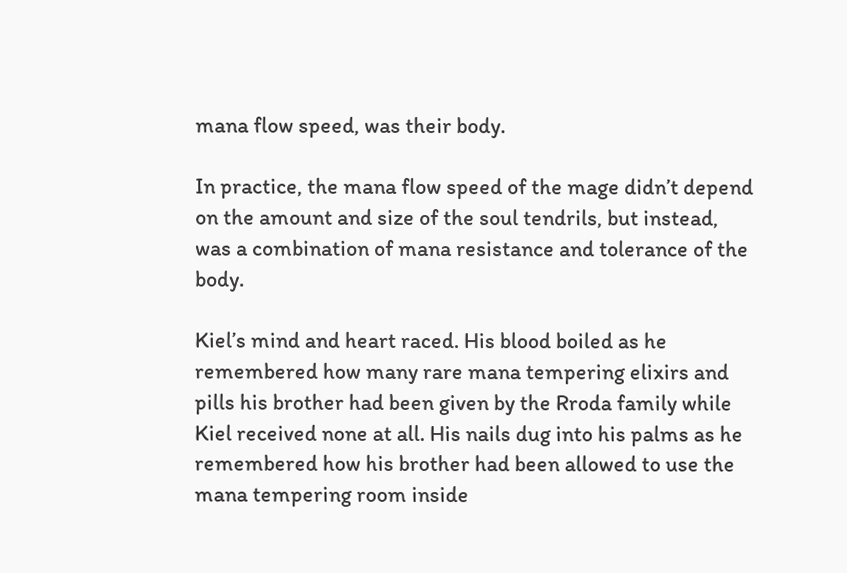mana flow speed, was their body.

In practice, the mana flow speed of the mage didn’t depend on the amount and size of the soul tendrils, but instead, was a combination of mana resistance and tolerance of the body.

Kiel’s mind and heart raced. His blood boiled as he remembered how many rare mana tempering elixirs and pills his brother had been given by the Rroda family while Kiel received none at all. His nails dug into his palms as he remembered how his brother had been allowed to use the mana tempering room inside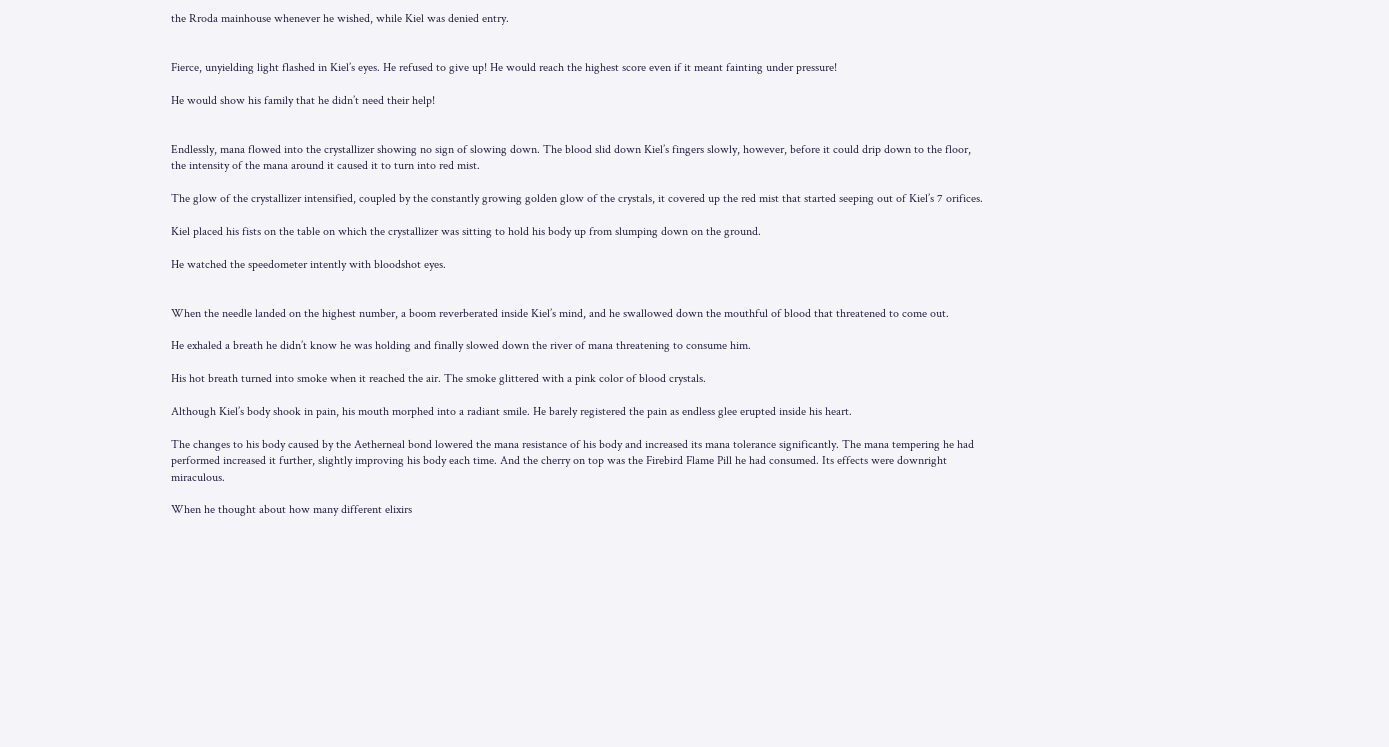the Rroda mainhouse whenever he wished, while Kiel was denied entry.


Fierce, unyielding light flashed in Kiel’s eyes. He refused to give up! He would reach the highest score even if it meant fainting under pressure!

He would show his family that he didn’t need their help!


Endlessly, mana flowed into the crystallizer showing no sign of slowing down. The blood slid down Kiel’s fingers slowly, however, before it could drip down to the floor, the intensity of the mana around it caused it to turn into red mist.

The glow of the crystallizer intensified, coupled by the constantly growing golden glow of the crystals, it covered up the red mist that started seeping out of Kiel’s 7 orifices.

Kiel placed his fists on the table on which the crystallizer was sitting to hold his body up from slumping down on the ground.

He watched the speedometer intently with bloodshot eyes.


When the needle landed on the highest number, a boom reverberated inside Kiel’s mind, and he swallowed down the mouthful of blood that threatened to come out.

He exhaled a breath he didn’t know he was holding and finally slowed down the river of mana threatening to consume him.

His hot breath turned into smoke when it reached the air. The smoke glittered with a pink color of blood crystals.

Although Kiel’s body shook in pain, his mouth morphed into a radiant smile. He barely registered the pain as endless glee erupted inside his heart.

The changes to his body caused by the Aetherneal bond lowered the mana resistance of his body and increased its mana tolerance significantly. The mana tempering he had performed increased it further, slightly improving his body each time. And the cherry on top was the Firebird Flame Pill he had consumed. Its effects were downright miraculous.

When he thought about how many different elixirs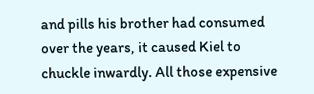and pills his brother had consumed over the years, it caused Kiel to chuckle inwardly. All those expensive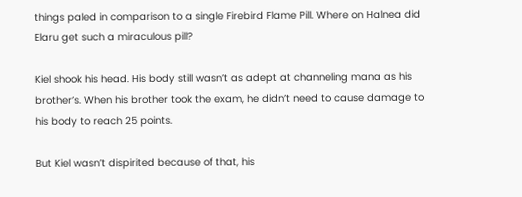things paled in comparison to a single Firebird Flame Pill. Where on Halnea did Elaru get such a miraculous pill?

Kiel shook his head. His body still wasn’t as adept at channeling mana as his brother’s. When his brother took the exam, he didn’t need to cause damage to his body to reach 25 points.

But Kiel wasn’t dispirited because of that, his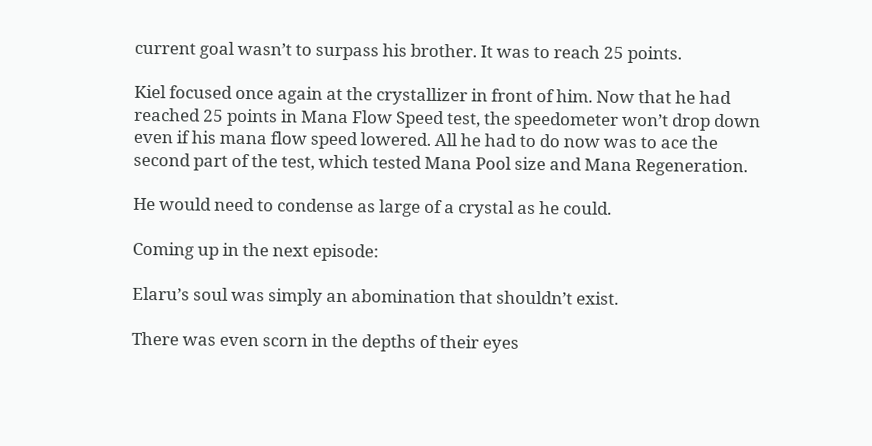current goal wasn’t to surpass his brother. It was to reach 25 points.

Kiel focused once again at the crystallizer in front of him. Now that he had reached 25 points in Mana Flow Speed test, the speedometer won’t drop down even if his mana flow speed lowered. All he had to do now was to ace the second part of the test, which tested Mana Pool size and Mana Regeneration.

He would need to condense as large of a crystal as he could.

Coming up in the next episode:

Elaru’s soul was simply an abomination that shouldn’t exist.

There was even scorn in the depths of their eyes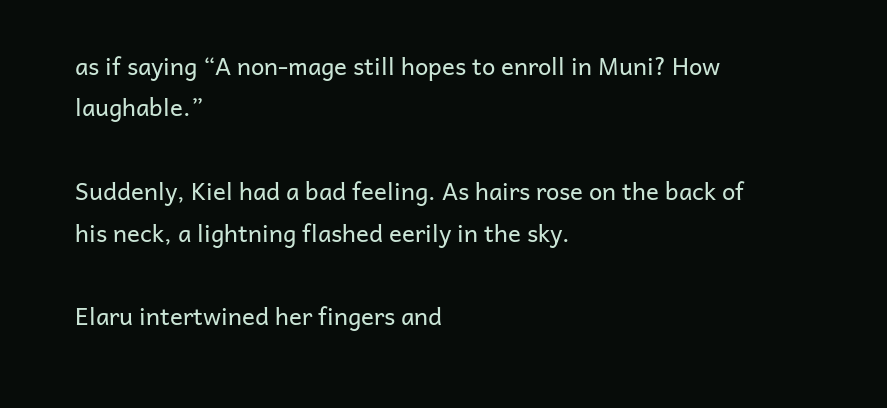as if saying “A non-mage still hopes to enroll in Muni? How laughable.”

Suddenly, Kiel had a bad feeling. As hairs rose on the back of his neck, a lightning flashed eerily in the sky.

Elaru intertwined her fingers and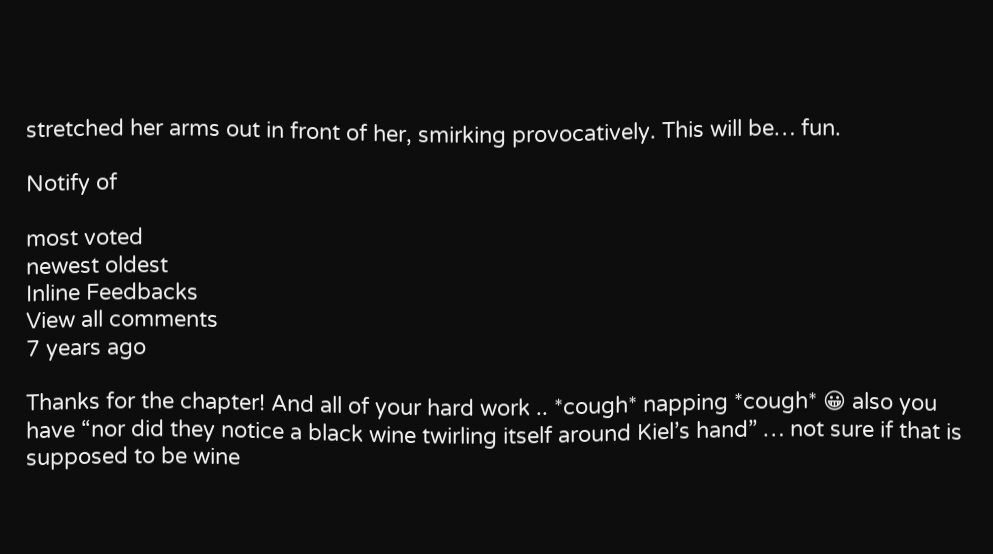stretched her arms out in front of her, smirking provocatively. This will be… fun.

Notify of

most voted
newest oldest
Inline Feedbacks
View all comments
7 years ago

Thanks for the chapter! And all of your hard work .. *cough* napping *cough* 😀 also you have “nor did they notice a black wine twirling itself around Kiel’s hand” … not sure if that is supposed to be wine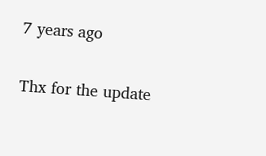7 years ago

Thx for the update